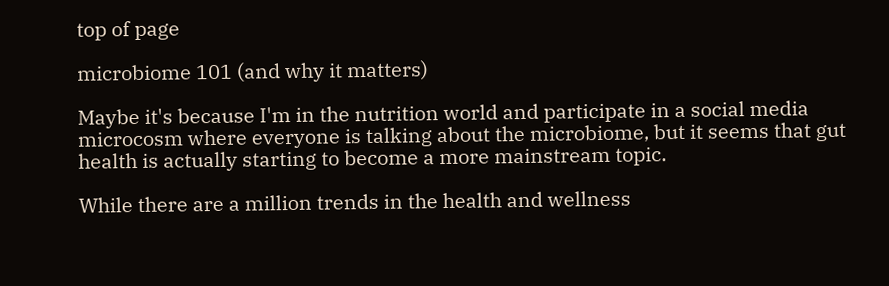top of page

microbiome 101 (and why it matters)

Maybe it's because I'm in the nutrition world and participate in a social media microcosm where everyone is talking about the microbiome, but it seems that gut health is actually starting to become a more mainstream topic.

While there are a million trends in the health and wellness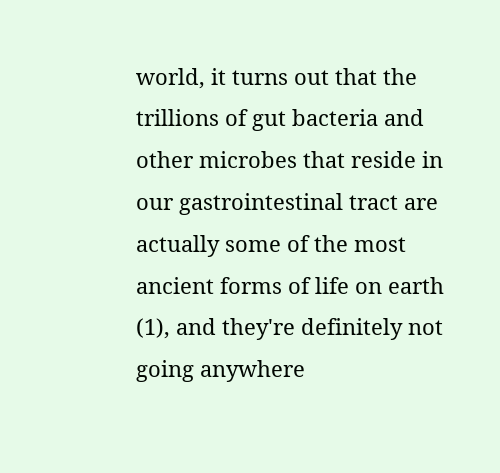world, it turns out that the trillions of gut bacteria and other microbes that reside in our gastrointestinal tract are actually some of the most ancient forms of life on earth (1), and they're definitely not going anywhere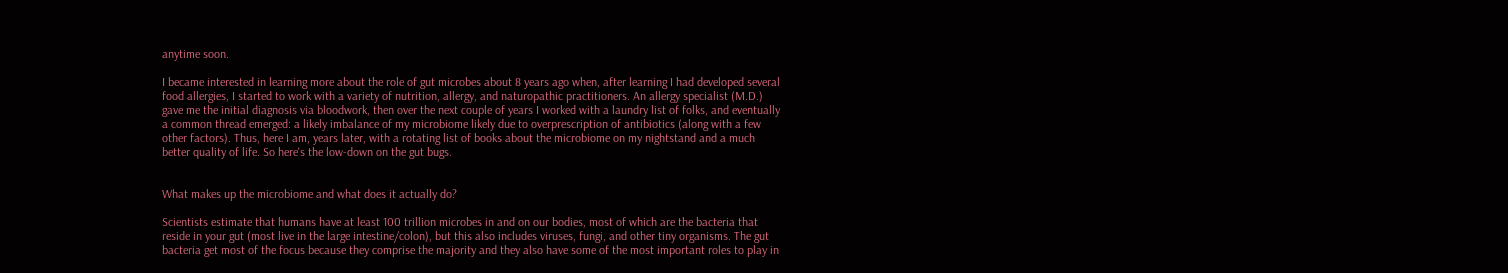anytime soon.

I became interested in learning more about the role of gut microbes about 8 years ago when, after learning I had developed several food allergies, I started to work with a variety of nutrition, allergy, and naturopathic practitioners. An allergy specialist (M.D.) gave me the initial diagnosis via bloodwork, then over the next couple of years I worked with a laundry list of folks, and eventually a common thread emerged: a likely imbalance of my microbiome likely due to overprescription of antibiotics (along with a few other factors). Thus, here I am, years later, with a rotating list of books about the microbiome on my nightstand and a much better quality of life. So here's the low-down on the gut bugs.


What makes up the microbiome and what does it actually do?

Scientists estimate that humans have at least 100 trillion microbes in and on our bodies, most of which are the bacteria that reside in your gut (most live in the large intestine/colon), but this also includes viruses, fungi, and other tiny organisms. The gut bacteria get most of the focus because they comprise the majority and they also have some of the most important roles to play in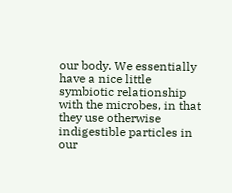our body. We essentially have a nice little symbiotic relationship with the microbes, in that they use otherwise indigestible particles in our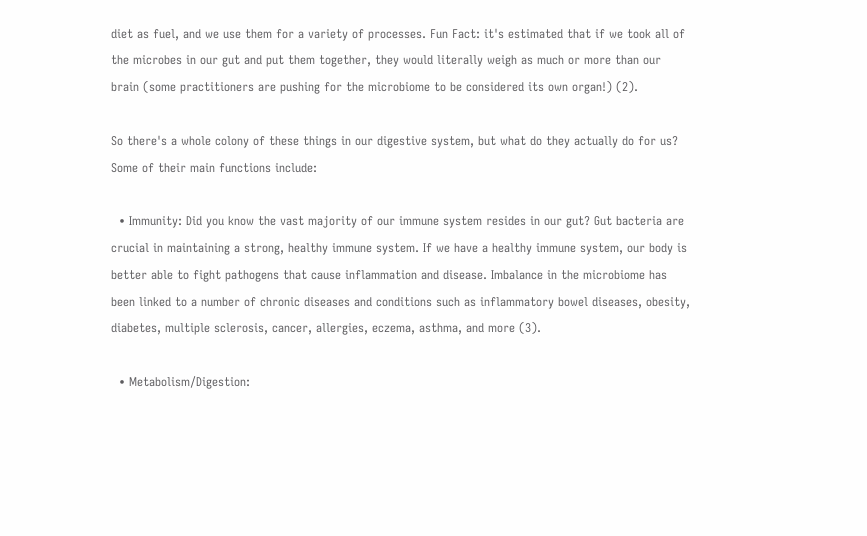diet as fuel, and we use them for a variety of processes. Fun Fact: it's estimated that if we took all of the microbes in our gut and put them together, they would literally weigh as much or more than our brain (some practitioners are pushing for the microbiome to be considered its own organ!) (2).

So there's a whole colony of these things in our digestive system, but what do they actually do for us? Some of their main functions include:

  • Immunity: Did you know the vast majority of our immune system resides in our gut? Gut bacteria are crucial in maintaining a strong, healthy immune system. If we have a healthy immune system, our body is better able to fight pathogens that cause inflammation and disease. Imbalance in the microbiome has been linked to a number of chronic diseases and conditions such as inflammatory bowel diseases, obesity, diabetes, multiple sclerosis, cancer, allergies, eczema, asthma, and more (3).

  • Metabolism/Digestion: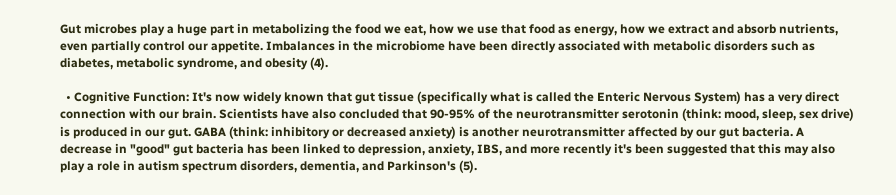Gut microbes play a huge part in metabolizing the food we eat, how we use that food as energy, how we extract and absorb nutrients, even partially control our appetite. Imbalances in the microbiome have been directly associated with metabolic disorders such as diabetes, metabolic syndrome, and obesity (4).

  • Cognitive Function: It's now widely known that gut tissue (specifically what is called the Enteric Nervous System) has a very direct connection with our brain. Scientists have also concluded that 90-95% of the neurotransmitter serotonin (think: mood, sleep, sex drive) is produced in our gut. GABA (think: inhibitory or decreased anxiety) is another neurotransmitter affected by our gut bacteria. A decrease in "good" gut bacteria has been linked to depression, anxiety, IBS, and more recently it's been suggested that this may also play a role in autism spectrum disorders, dementia, and Parkinson's (5).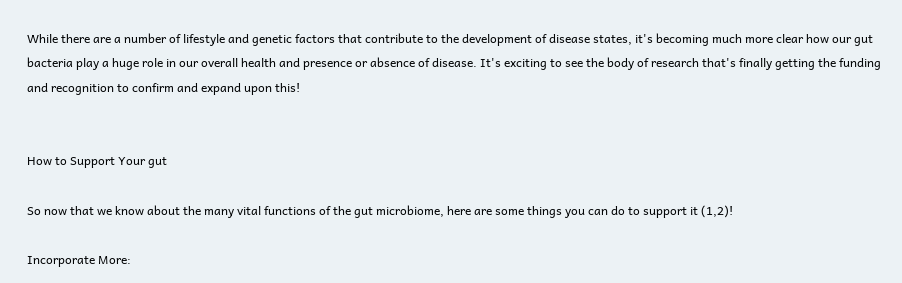While there are a number of lifestyle and genetic factors that contribute to the development of disease states, it's becoming much more clear how our gut bacteria play a huge role in our overall health and presence or absence of disease. It's exciting to see the body of research that's finally getting the funding and recognition to confirm and expand upon this!


How to Support Your gut

So now that we know about the many vital functions of the gut microbiome, here are some things you can do to support it (1,2)!

Incorporate More: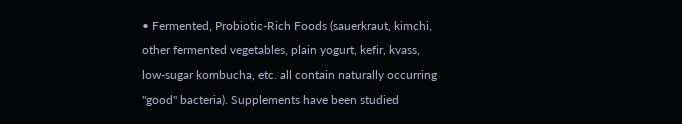• Fermented, Probiotic-Rich Foods (sauerkraut, kimchi, other fermented vegetables, plain yogurt, kefir, kvass, low-sugar kombucha, etc. all contain naturally occurring "good" bacteria). Supplements have been studied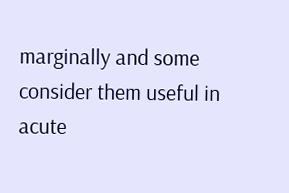marginally and some consider them useful in acute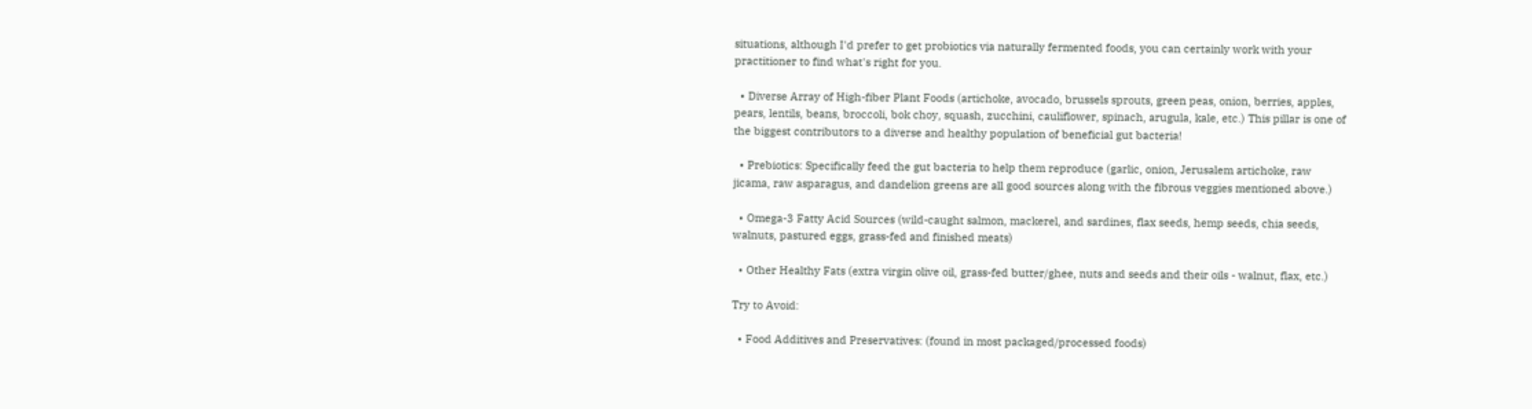situations, although I'd prefer to get probiotics via naturally fermented foods, you can certainly work with your practitioner to find what's right for you.

  • Diverse Array of High-fiber Plant Foods (artichoke, avocado, brussels sprouts, green peas, onion, berries, apples, pears, lentils, beans, broccoli, bok choy, squash, zucchini, cauliflower, spinach, arugula, kale, etc.) This pillar is one of the biggest contributors to a diverse and healthy population of beneficial gut bacteria!

  • Prebiotics: Specifically feed the gut bacteria to help them reproduce (garlic, onion, Jerusalem artichoke, raw jicama, raw asparagus, and dandelion greens are all good sources along with the fibrous veggies mentioned above.)

  • Omega-3 Fatty Acid Sources (wild-caught salmon, mackerel, and sardines, flax seeds, hemp seeds, chia seeds, walnuts, pastured eggs, grass-fed and finished meats)

  • Other Healthy Fats (extra virgin olive oil, grass-fed butter/ghee, nuts and seeds and their oils - walnut, flax, etc.)

Try to Avoid:

  • Food Additives and Preservatives: (found in most packaged/processed foods)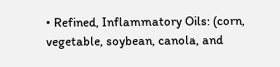• Refined, Inflammatory Oils: (corn, vegetable, soybean, canola, and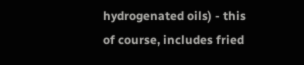hydrogenated oils) - this of course, includes fried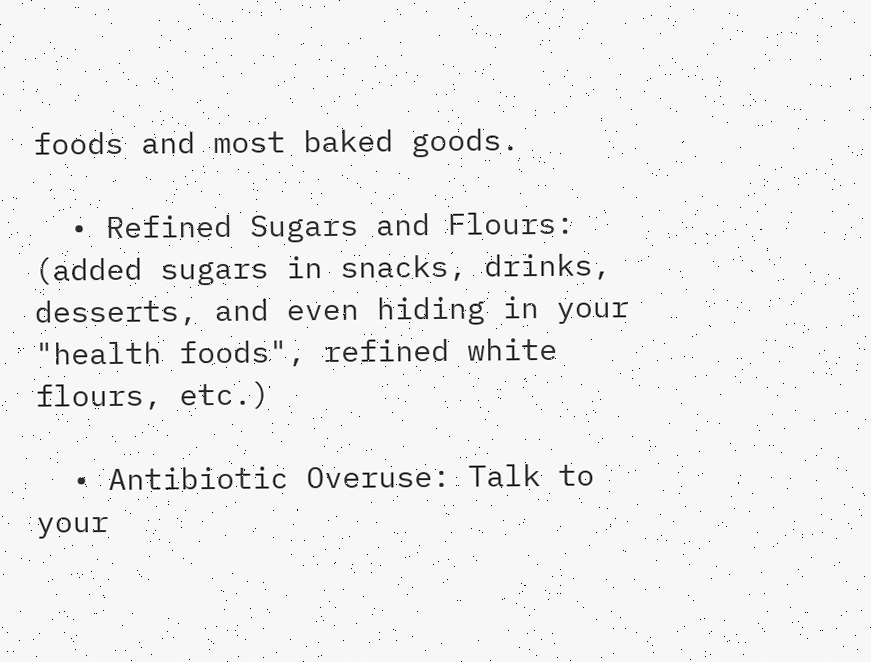foods and most baked goods.

  • Refined Sugars and Flours: (added sugars in snacks, drinks, desserts, and even hiding in your "health foods", refined white flours, etc.)

  • Antibiotic Overuse: Talk to your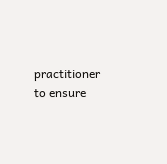practitioner to ensure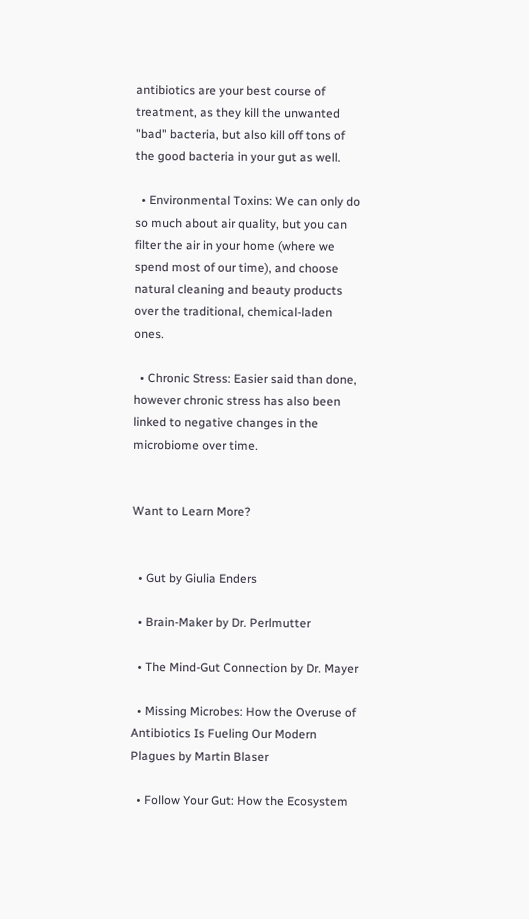antibiotics are your best course of treatment, as they kill the unwanted "bad" bacteria, but also kill off tons of the good bacteria in your gut as well.

  • Environmental Toxins: We can only do so much about air quality, but you can filter the air in your home (where we spend most of our time), and choose natural cleaning and beauty products over the traditional, chemical-laden ones.

  • Chronic Stress: Easier said than done, however chronic stress has also been linked to negative changes in the microbiome over time.


Want to Learn More?


  • Gut by Giulia Enders

  • Brain-Maker by Dr. Perlmutter

  • The Mind-Gut Connection by Dr. Mayer

  • Missing Microbes: How the Overuse of Antibiotics Is Fueling Our Modern Plagues by Martin Blaser

  • Follow Your Gut: How the Ecosystem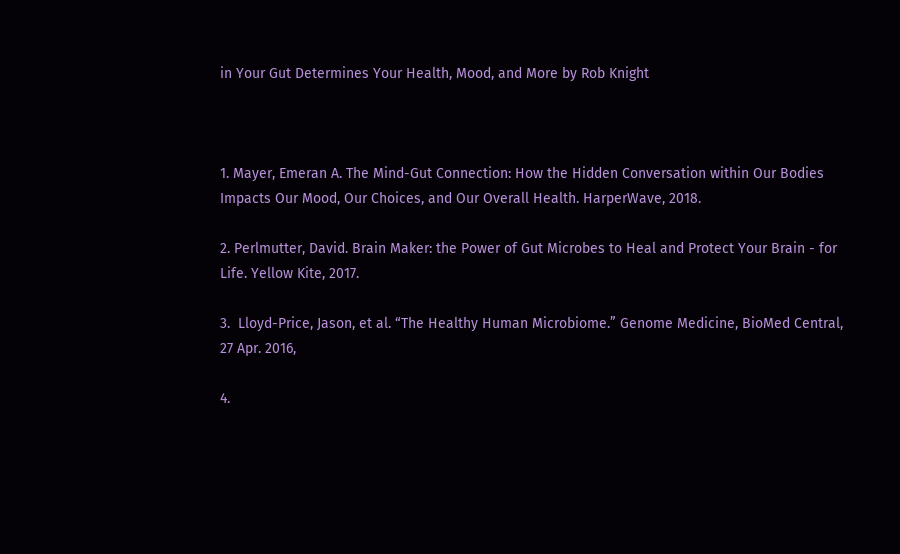in Your Gut Determines Your Health, Mood, and More by Rob Knight



1. Mayer, Emeran A. The Mind-Gut Connection: How the Hidden Conversation within Our Bodies Impacts Our Mood, Our Choices, and Our Overall Health. HarperWave, 2018.

2. Perlmutter, David. Brain Maker: the Power of Gut Microbes to Heal and Protect Your Brain - for Life. Yellow Kite, 2017.

3.  Lloyd-Price, Jason, et al. “The Healthy Human Microbiome.” Genome Medicine, BioMed Central, 27 Apr. 2016,

4.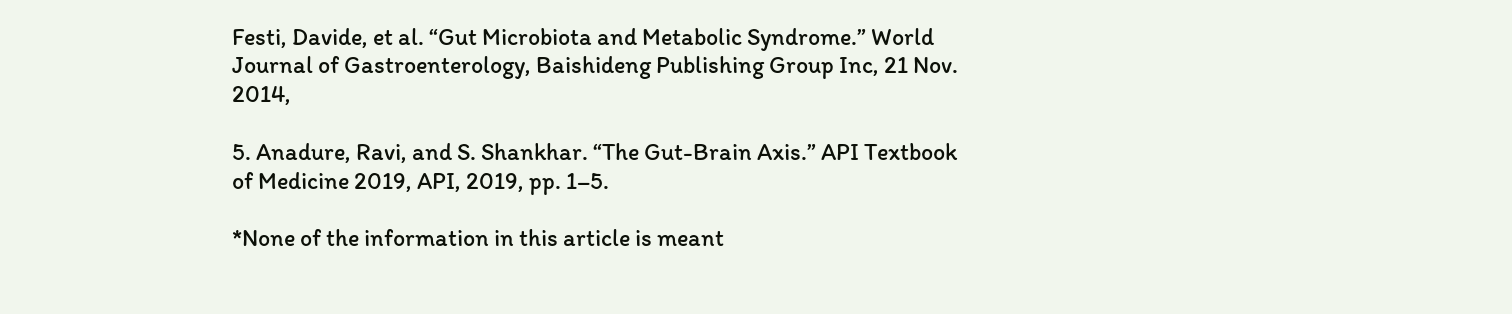Festi, Davide, et al. “Gut Microbiota and Metabolic Syndrome.” World Journal of Gastroenterology, Baishideng Publishing Group Inc, 21 Nov. 2014,

5. Anadure, Ravi, and S. Shankhar. “The Gut-Brain Axis.” API Textbook of Medicine 2019, API, 2019, pp. 1–5.

*None of the information in this article is meant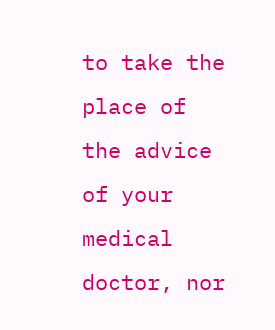to take the place of the advice of your medical doctor, nor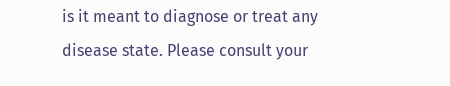is it meant to diagnose or treat any disease state. Please consult your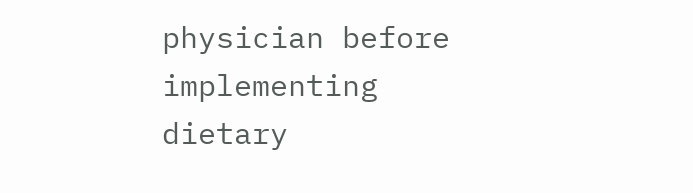physician before implementing dietary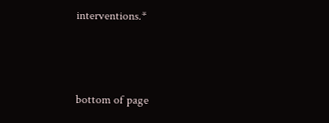interventions.*



bottom of page